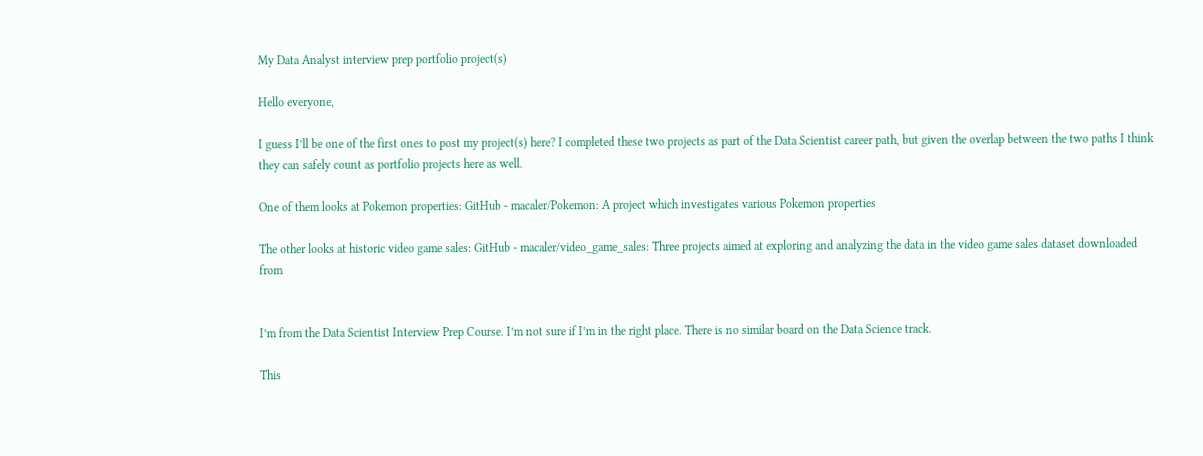My Data Analyst interview prep portfolio project(s)

Hello everyone,

I guess I’ll be one of the first ones to post my project(s) here? I completed these two projects as part of the Data Scientist career path, but given the overlap between the two paths I think they can safely count as portfolio projects here as well.

One of them looks at Pokemon properties: GitHub - macaler/Pokemon: A project which investigates various Pokemon properties

The other looks at historic video game sales: GitHub - macaler/video_game_sales: Three projects aimed at exploring and analyzing the data in the video game sales dataset downloaded from


I’m from the Data Scientist Interview Prep Course. I’m not sure if I’m in the right place. There is no similar board on the Data Science track.

This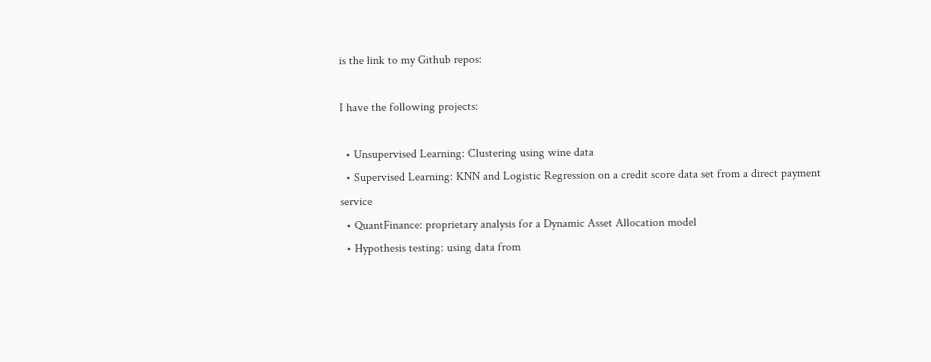is the link to my Github repos:

I have the following projects:

  • Unsupervised Learning: Clustering using wine data
  • Supervised Learning: KNN and Logistic Regression on a credit score data set from a direct payment service
  • QuantFinance: proprietary analysis for a Dynamic Asset Allocation model
  • Hypothesis testing: using data from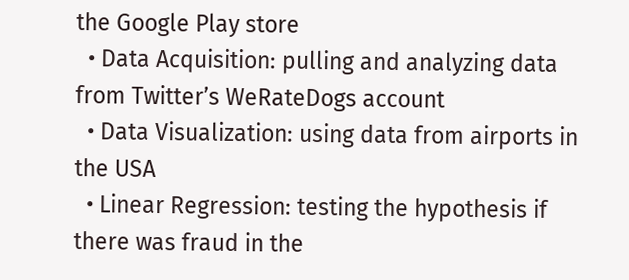the Google Play store
  • Data Acquisition: pulling and analyzing data from Twitter’s WeRateDogs account
  • Data Visualization: using data from airports in the USA
  • Linear Regression: testing the hypothesis if there was fraud in the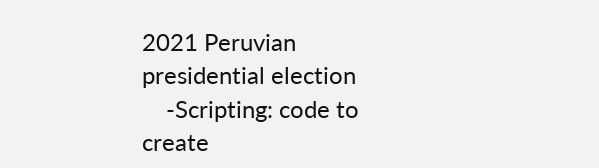2021 Peruvian presidential election
    -Scripting: code to create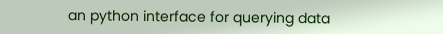an python interface for querying data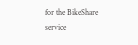for the BikeShare service